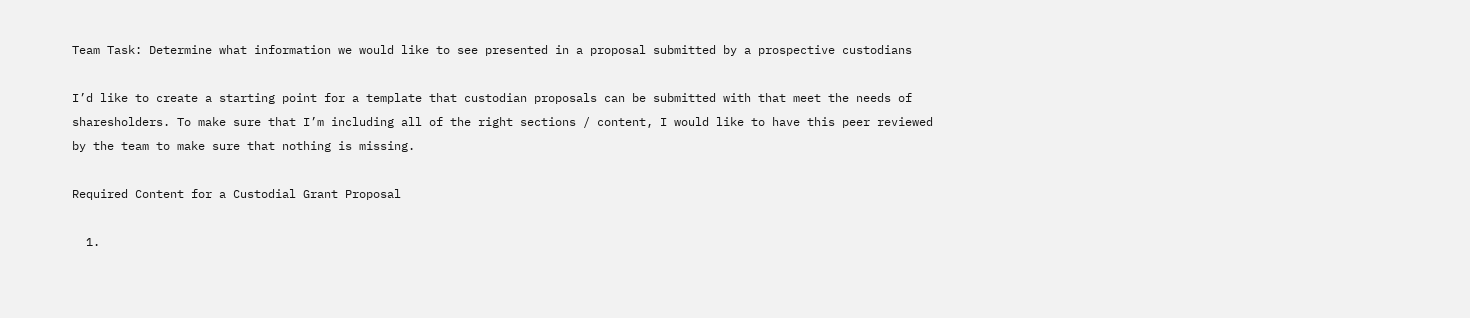Team Task: Determine what information we would like to see presented in a proposal submitted by a prospective custodians

I’d like to create a starting point for a template that custodian proposals can be submitted with that meet the needs of sharesholders. To make sure that I’m including all of the right sections / content, I would like to have this peer reviewed by the team to make sure that nothing is missing.

Required Content for a Custodial Grant Proposal

  1.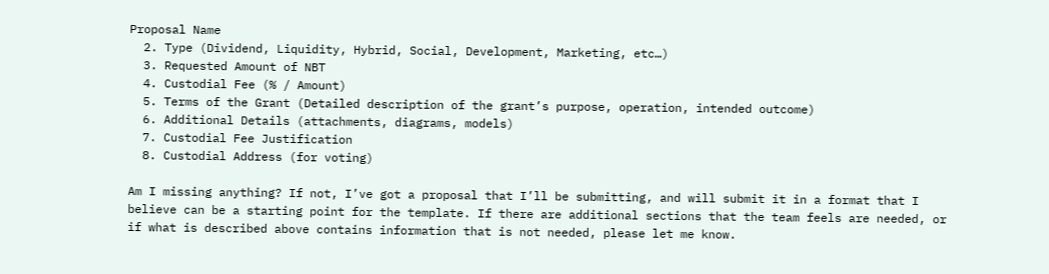Proposal Name
  2. Type (Dividend, Liquidity, Hybrid, Social, Development, Marketing, etc…)
  3. Requested Amount of NBT
  4. Custodial Fee (% / Amount)
  5. Terms of the Grant (Detailed description of the grant’s purpose, operation, intended outcome)
  6. Additional Details (attachments, diagrams, models)
  7. Custodial Fee Justification
  8. Custodial Address (for voting)

Am I missing anything? If not, I’ve got a proposal that I’ll be submitting, and will submit it in a format that I believe can be a starting point for the template. If there are additional sections that the team feels are needed, or if what is described above contains information that is not needed, please let me know.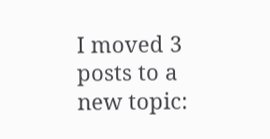I moved 3 posts to a new topic: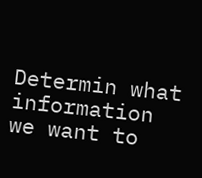Determin what information we want to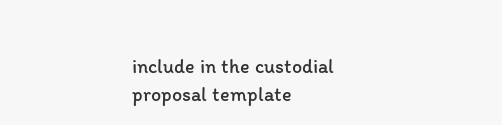include in the custodial proposal template